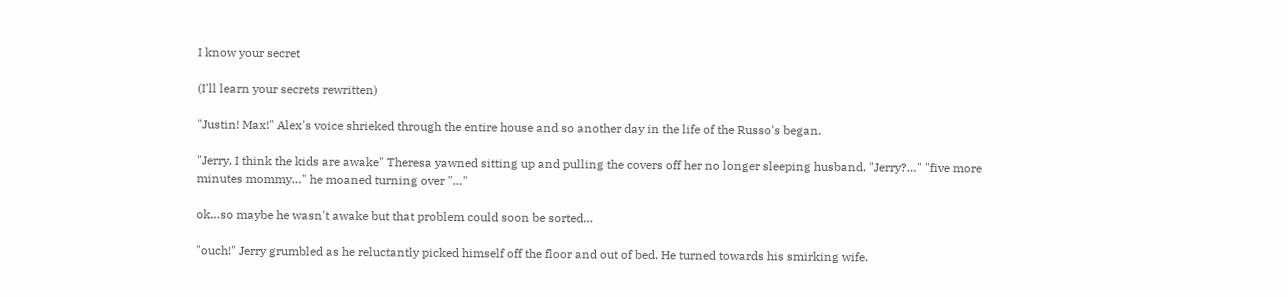I know your secret

(I'll learn your secrets rewritten)

"Justin! Max!" Alex's voice shrieked through the entire house and so another day in the life of the Russo's began.

"Jerry, I think the kids are awake" Theresa yawned sitting up and pulling the covers off her no longer sleeping husband. "Jerry?…" "five more minutes mommy…" he moaned turning over "…"

ok…so maybe he wasn't awake but that problem could soon be sorted…

"ouch!" Jerry grumbled as he reluctantly picked himself off the floor and out of bed. He turned towards his smirking wife.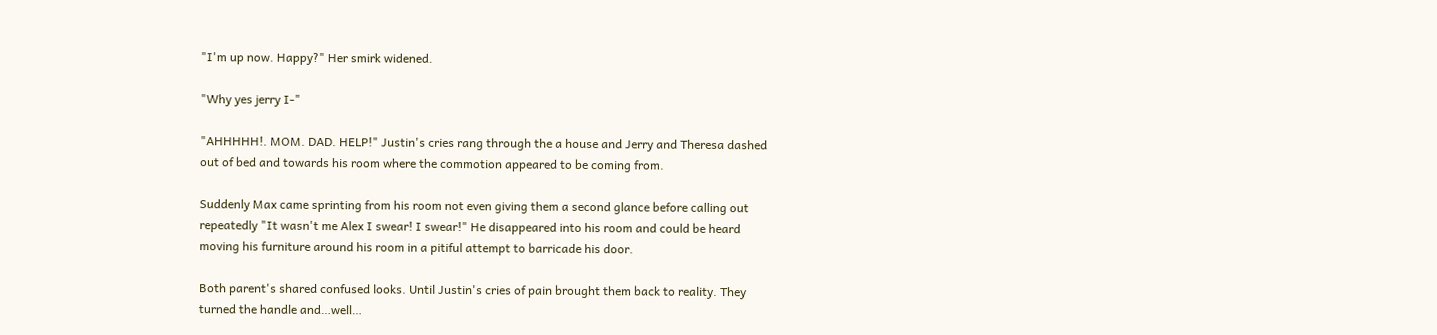"I'm up now. Happy?" Her smirk widened.

"Why yes jerry I-"

"AHHHHH!. MOM. DAD. HELP!" Justin's cries rang through the a house and Jerry and Theresa dashed out of bed and towards his room where the commotion appeared to be coming from.

Suddenly Max came sprinting from his room not even giving them a second glance before calling out repeatedly "It wasn't me Alex I swear! I swear!" He disappeared into his room and could be heard moving his furniture around his room in a pitiful attempt to barricade his door.

Both parent's shared confused looks. Until Justin's cries of pain brought them back to reality. They turned the handle and…well…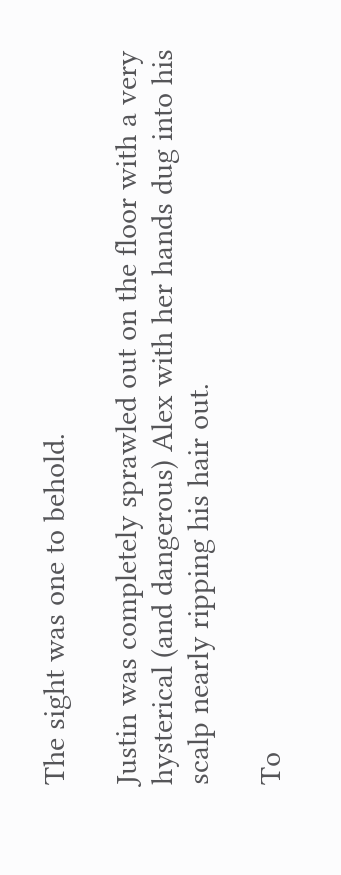The sight was one to behold.

Justin was completely sprawled out on the floor with a very hysterical (and dangerous) Alex with her hands dug into his scalp nearly ripping his hair out.

To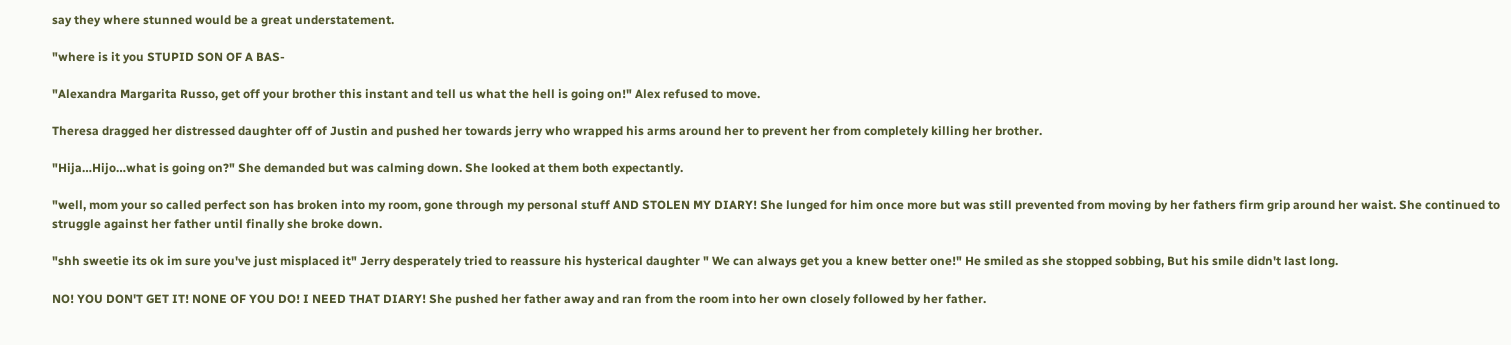say they where stunned would be a great understatement.

"where is it you STUPID SON OF A BAS-

"Alexandra Margarita Russo, get off your brother this instant and tell us what the hell is going on!" Alex refused to move.

Theresa dragged her distressed daughter off of Justin and pushed her towards jerry who wrapped his arms around her to prevent her from completely killing her brother.

"Hija…Hijo…what is going on?" She demanded but was calming down. She looked at them both expectantly.

"well, mom your so called perfect son has broken into my room, gone through my personal stuff AND STOLEN MY DIARY! She lunged for him once more but was still prevented from moving by her fathers firm grip around her waist. She continued to struggle against her father until finally she broke down.

"shh sweetie its ok im sure you've just misplaced it" Jerry desperately tried to reassure his hysterical daughter " We can always get you a knew better one!" He smiled as she stopped sobbing, But his smile didn't last long.

NO! YOU DON'T GET IT! NONE OF YOU DO! I NEED THAT DIARY! She pushed her father away and ran from the room into her own closely followed by her father.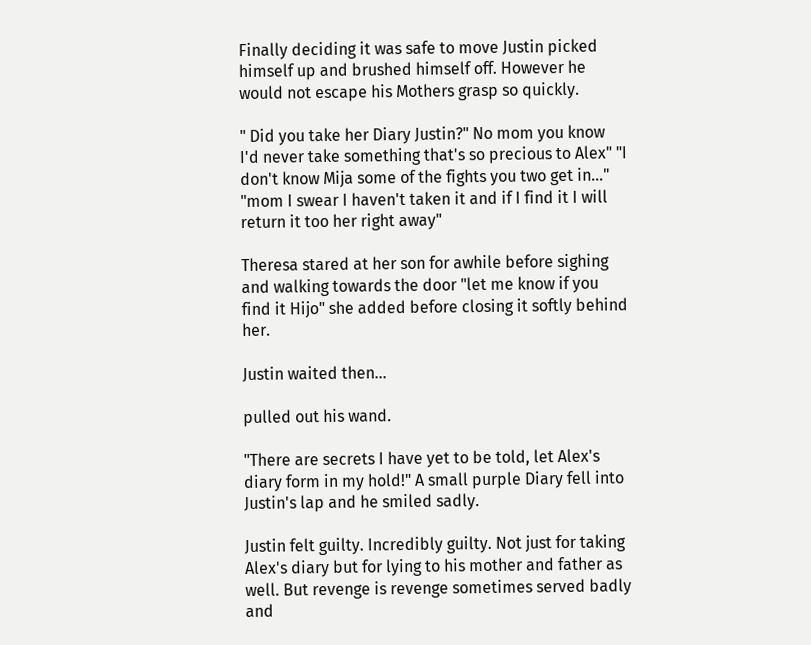Finally deciding it was safe to move Justin picked himself up and brushed himself off. However he would not escape his Mothers grasp so quickly.

" Did you take her Diary Justin?" No mom you know I'd never take something that's so precious to Alex" "I don't know Mija some of the fights you two get in…" "mom I swear I haven't taken it and if I find it I will return it too her right away"

Theresa stared at her son for awhile before sighing and walking towards the door "let me know if you find it Hijo" she added before closing it softly behind her.

Justin waited then…

pulled out his wand.

"There are secrets I have yet to be told, let Alex's diary form in my hold!" A small purple Diary fell into Justin's lap and he smiled sadly.

Justin felt guilty. Incredibly guilty. Not just for taking Alex's diary but for lying to his mother and father as well. But revenge is revenge sometimes served badly and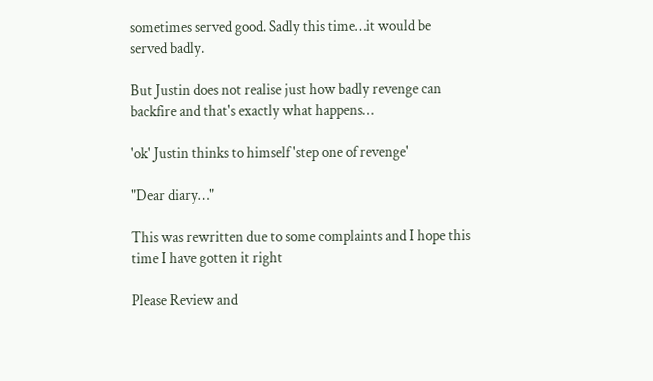sometimes served good. Sadly this time…it would be served badly.

But Justin does not realise just how badly revenge can backfire and that's exactly what happens…

'ok' Justin thinks to himself 'step one of revenge'

"Dear diary…"

This was rewritten due to some complaints and I hope this time I have gotten it right

Please Review and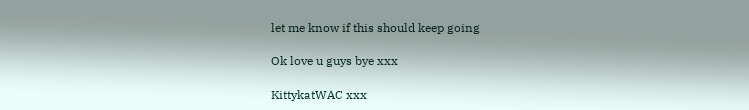let me know if this should keep going

Ok love u guys bye xxx

KittykatWAC xxx